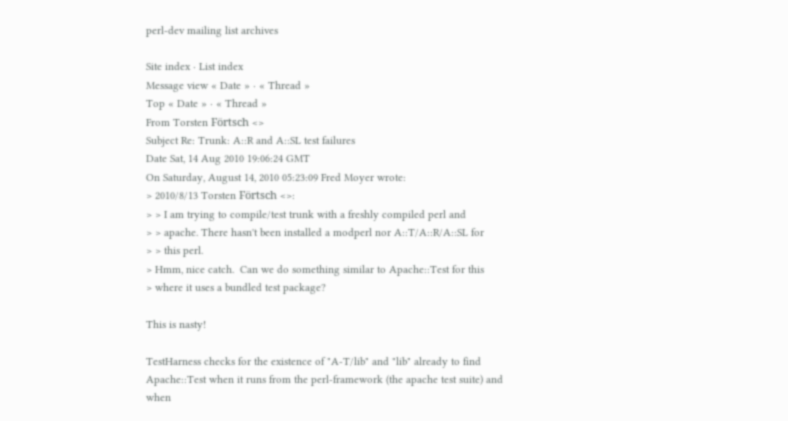perl-dev mailing list archives

Site index · List index
Message view « Date » · « Thread »
Top « Date » · « Thread »
From Torsten Förtsch <>
Subject Re: Trunk: A::R and A::SL test failures
Date Sat, 14 Aug 2010 19:06:24 GMT
On Saturday, August 14, 2010 05:23:09 Fred Moyer wrote:
> 2010/8/13 Torsten Förtsch <>:
> > I am trying to compile/test trunk with a freshly compiled perl and
> > apache. There hasn't been installed a modperl nor A::T/A::R/A::SL for
> > this perl.
> Hmm, nice catch.  Can we do something similar to Apache::Test for this
> where it uses a bundled test package?

This is nasty!

TestHarness checks for the existence of "A-T/lib" and "lib" already to find
Apache::Test when it runs from the perl-framework (the apache test suite) and
when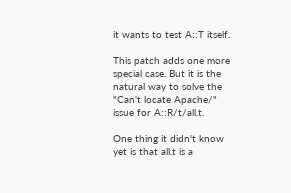it wants to test A::T itself.

This patch adds one more special case. But it is the natural way to solve the
"Can't locate Apache/" issue for A::R/t/all.t.

One thing it didn't know yet is that all.t is a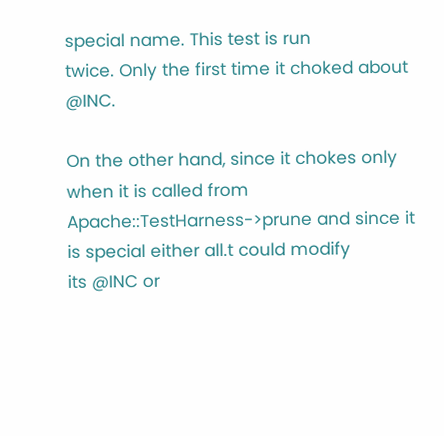special name. This test is run
twice. Only the first time it choked about @INC.

On the other hand, since it chokes only when it is called from
Apache::TestHarness->prune and since it is special either all.t could modify
its @INC or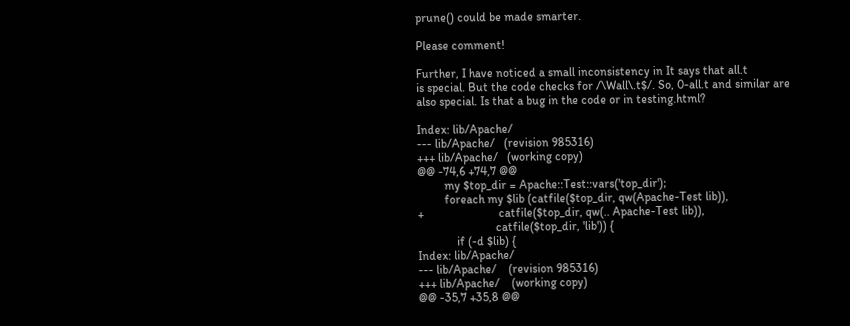prune() could be made smarter.

Please comment!

Further, I have noticed a small inconsistency in It says that all.t
is special. But the code checks for /\Wall\.t$/. So, 0-all.t and similar are
also special. Is that a bug in the code or in testing.html?

Index: lib/Apache/
--- lib/Apache/   (revision 985316)
+++ lib/Apache/   (working copy)
@@ -74,6 +74,7 @@
         my $top_dir = Apache::Test::vars('top_dir');
         foreach my $lib (catfile($top_dir, qw(Apache-Test lib)),
+                         catfile($top_dir, qw(.. Apache-Test lib)),
                          catfile($top_dir, 'lib')) {
             if (-d $lib) {
Index: lib/Apache/
--- lib/Apache/    (revision 985316)
+++ lib/Apache/    (working copy)
@@ -35,7 +35,8 @@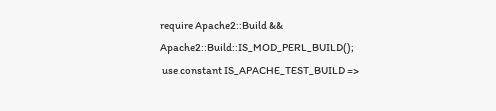require Apache2::Build && Apache2::Build::IS_MOD_PERL_BUILD();
 use constant IS_APACHE_TEST_BUILD =>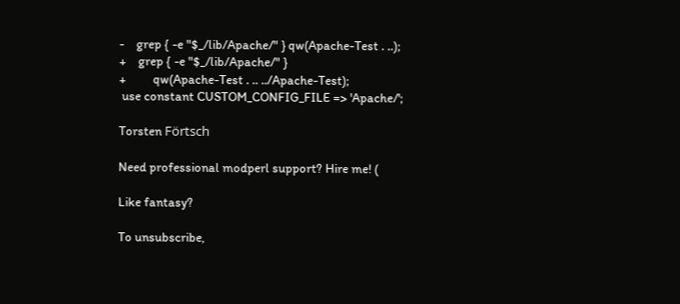-    grep { -e "$_/lib/Apache/" } qw(Apache-Test . ..);
+    grep { -e "$_/lib/Apache/" }
+         qw(Apache-Test . .. ../Apache-Test);
 use constant CUSTOM_CONFIG_FILE => 'Apache/';

Torsten Förtsch

Need professional modperl support? Hire me! (

Like fantasy?

To unsubscribe,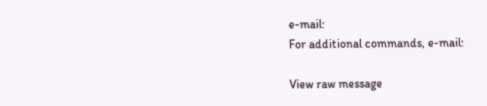e-mail:
For additional commands, e-mail:

View raw message